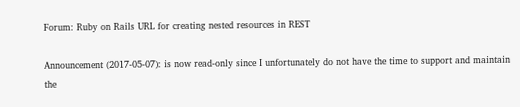Forum: Ruby on Rails URL for creating nested resources in REST

Announcement (2017-05-07): is now read-only since I unfortunately do not have the time to support and maintain the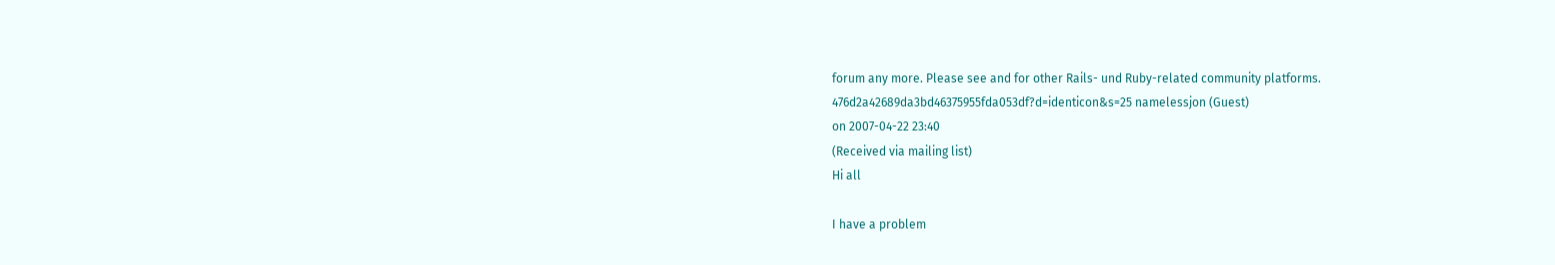forum any more. Please see and for other Rails- und Ruby-related community platforms.
476d2a42689da3bd46375955fda053df?d=identicon&s=25 namelessjon (Guest)
on 2007-04-22 23:40
(Received via mailing list)
Hi all

I have a problem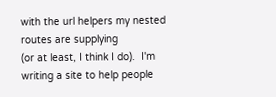with the url helpers my nested routes are supplying
(or at least, I think I do).  I'm writing a site to help people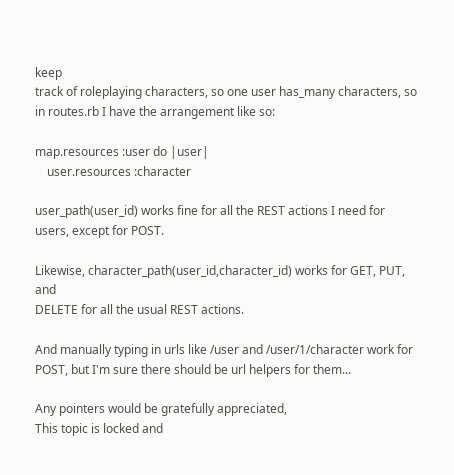keep
track of roleplaying characters, so one user has_many characters, so
in routes.rb I have the arrangement like so:

map.resources :user do |user|
    user.resources :character

user_path(user_id) works fine for all the REST actions I need for
users, except for POST.

Likewise, character_path(user_id,character_id) works for GET, PUT, and
DELETE for all the usual REST actions.

And manually typing in urls like /user and /user/1/character work for
POST, but I'm sure there should be url helpers for them...

Any pointers would be gratefully appreciated,
This topic is locked and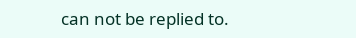can not be replied to.